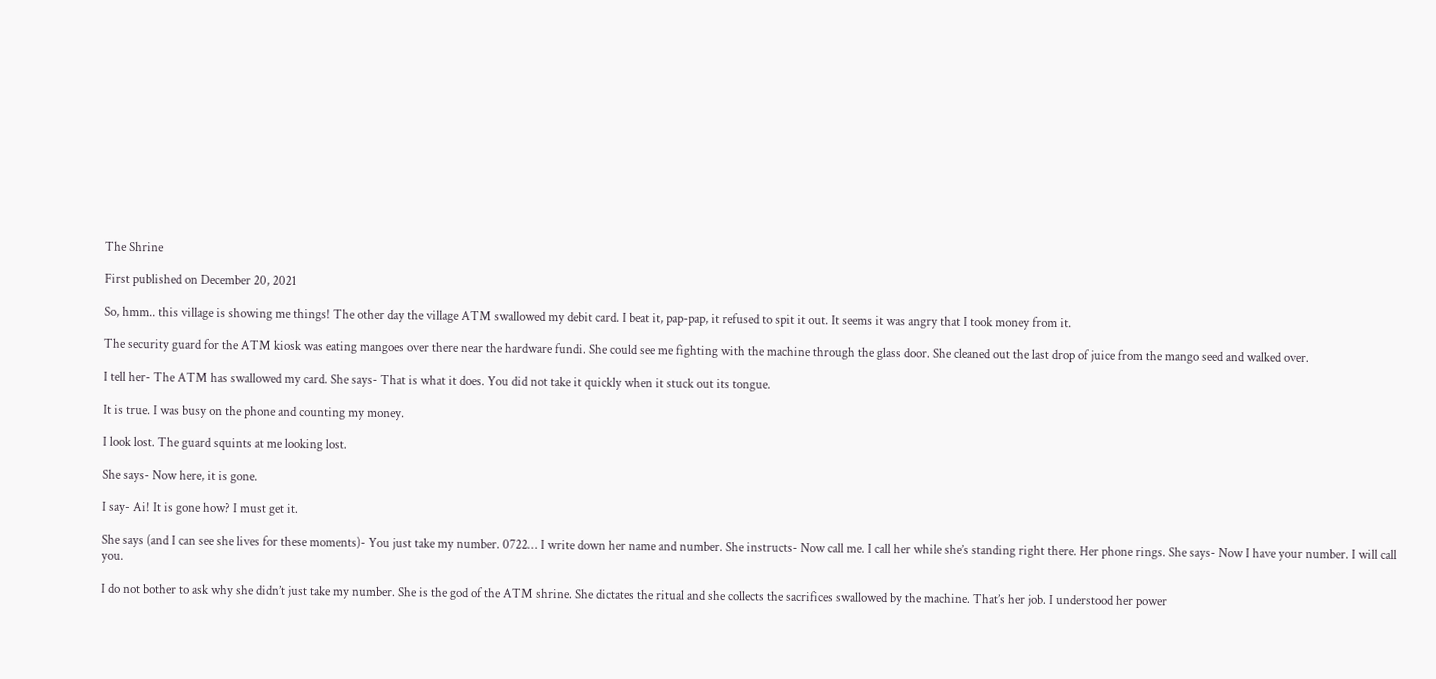The Shrine

First published on December 20, 2021

So, hmm.. this village is showing me things! The other day the village ATM swallowed my debit card. I beat it, pap-pap, it refused to spit it out. It seems it was angry that I took money from it.

The security guard for the ATM kiosk was eating mangoes over there near the hardware fundi. She could see me fighting with the machine through the glass door. She cleaned out the last drop of juice from the mango seed and walked over.

I tell her- The ATM has swallowed my card. She says- That is what it does. You did not take it quickly when it stuck out its tongue.

It is true. I was busy on the phone and counting my money.

I look lost. The guard squints at me looking lost.

She says- Now here, it is gone.

I say- Ai! It is gone how? I must get it.

She says (and I can see she lives for these moments)- You just take my number. 0722… I write down her name and number. She instructs- Now call me. I call her while she’s standing right there. Her phone rings. She says- Now I have your number. I will call you.

I do not bother to ask why she didn’t just take my number. She is the god of the ATM shrine. She dictates the ritual and she collects the sacrifices swallowed by the machine. That’s her job. I understood her power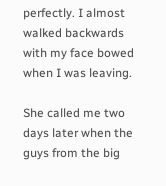perfectly. I almost walked backwards with my face bowed when I was leaving.

She called me two days later when the guys from the big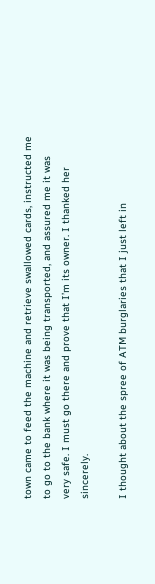town came to feed the machine and retrieve swallowed cards, instructed me to go to the bank where it was being transported, and assured me it was very safe. I must go there and prove that I’m its owner. I thanked her sincerely.

I thought about the spree of ATM burglaries that I just left in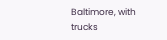Baltimore, with trucks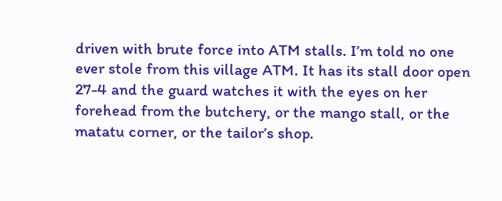driven with brute force into ATM stalls. I’m told no one ever stole from this village ATM. It has its stall door open 27-4 and the guard watches it with the eyes on her forehead from the butchery, or the mango stall, or the matatu corner, or the tailor’s shop.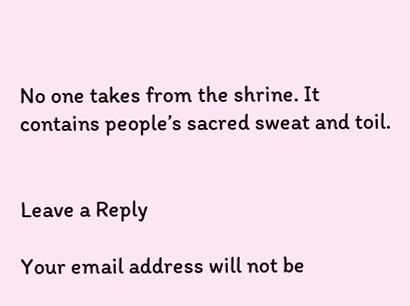No one takes from the shrine. It contains people’s sacred sweat and toil.


Leave a Reply

Your email address will not be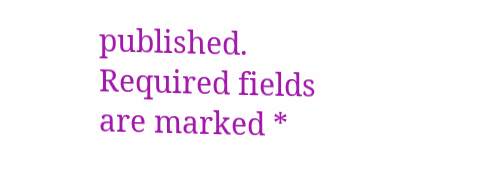published. Required fields are marked *